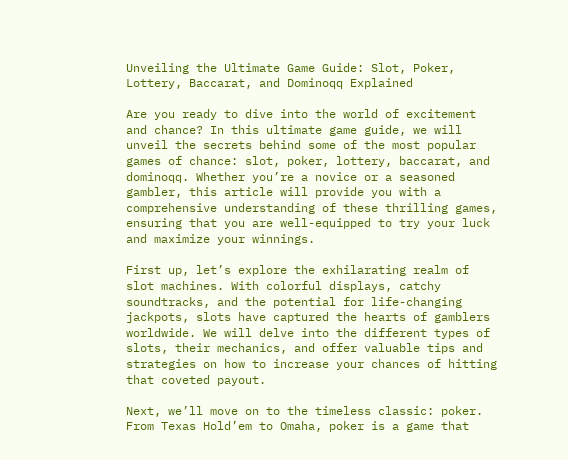Unveiling the Ultimate Game Guide: Slot, Poker, Lottery, Baccarat, and Dominoqq Explained

Are you ready to dive into the world of excitement and chance? In this ultimate game guide, we will unveil the secrets behind some of the most popular games of chance: slot, poker, lottery, baccarat, and dominoqq. Whether you’re a novice or a seasoned gambler, this article will provide you with a comprehensive understanding of these thrilling games, ensuring that you are well-equipped to try your luck and maximize your winnings.

First up, let’s explore the exhilarating realm of slot machines. With colorful displays, catchy soundtracks, and the potential for life-changing jackpots, slots have captured the hearts of gamblers worldwide. We will delve into the different types of slots, their mechanics, and offer valuable tips and strategies on how to increase your chances of hitting that coveted payout.

Next, we’ll move on to the timeless classic: poker. From Texas Hold’em to Omaha, poker is a game that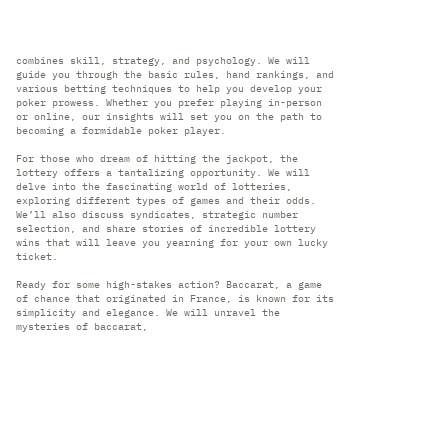combines skill, strategy, and psychology. We will guide you through the basic rules, hand rankings, and various betting techniques to help you develop your poker prowess. Whether you prefer playing in-person or online, our insights will set you on the path to becoming a formidable poker player.

For those who dream of hitting the jackpot, the lottery offers a tantalizing opportunity. We will delve into the fascinating world of lotteries, exploring different types of games and their odds. We’ll also discuss syndicates, strategic number selection, and share stories of incredible lottery wins that will leave you yearning for your own lucky ticket.

Ready for some high-stakes action? Baccarat, a game of chance that originated in France, is known for its simplicity and elegance. We will unravel the mysteries of baccarat,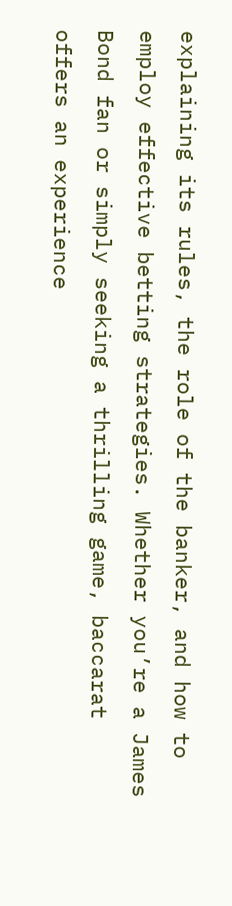explaining its rules, the role of the banker, and how to employ effective betting strategies. Whether you’re a James Bond fan or simply seeking a thrilling game, baccarat offers an experience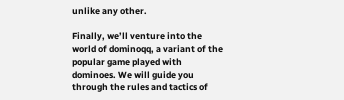unlike any other.

Finally, we’ll venture into the world of dominoqq, a variant of the popular game played with dominoes. We will guide you through the rules and tactics of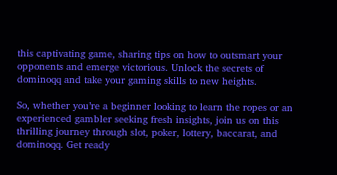this captivating game, sharing tips on how to outsmart your opponents and emerge victorious. Unlock the secrets of dominoqq and take your gaming skills to new heights.

So, whether you’re a beginner looking to learn the ropes or an experienced gambler seeking fresh insights, join us on this thrilling journey through slot, poker, lottery, baccarat, and dominoqq. Get ready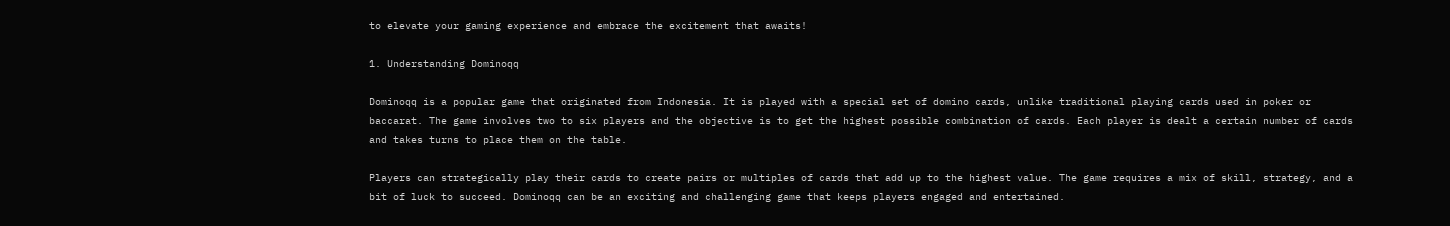to elevate your gaming experience and embrace the excitement that awaits!

1. Understanding Dominoqq

Dominoqq is a popular game that originated from Indonesia. It is played with a special set of domino cards, unlike traditional playing cards used in poker or baccarat. The game involves two to six players and the objective is to get the highest possible combination of cards. Each player is dealt a certain number of cards and takes turns to place them on the table.

Players can strategically play their cards to create pairs or multiples of cards that add up to the highest value. The game requires a mix of skill, strategy, and a bit of luck to succeed. Dominoqq can be an exciting and challenging game that keeps players engaged and entertained.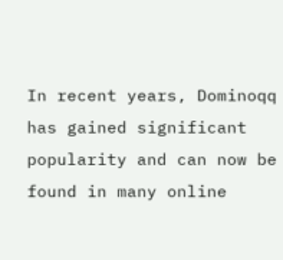In recent years, Dominoqq has gained significant popularity and can now be found in many online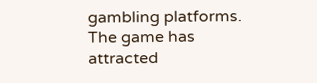gambling platforms. The game has attracted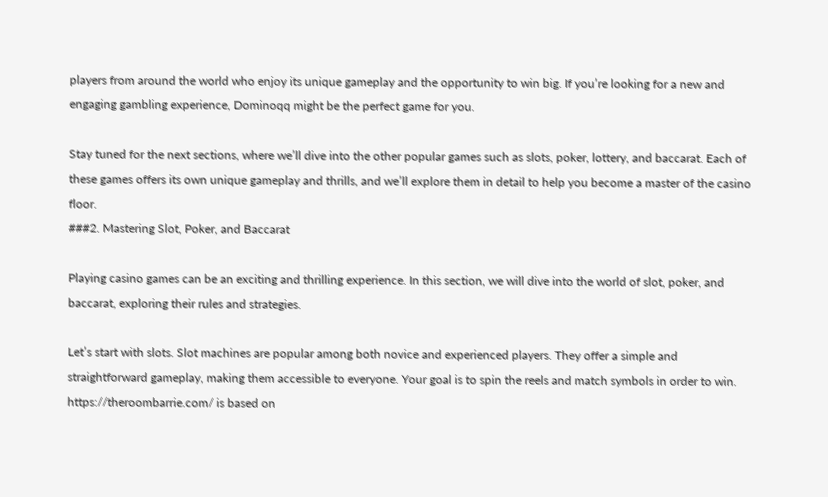players from around the world who enjoy its unique gameplay and the opportunity to win big. If you’re looking for a new and engaging gambling experience, Dominoqq might be the perfect game for you.

Stay tuned for the next sections, where we’ll dive into the other popular games such as slots, poker, lottery, and baccarat. Each of these games offers its own unique gameplay and thrills, and we’ll explore them in detail to help you become a master of the casino floor.
###2. Mastering Slot, Poker, and Baccarat

Playing casino games can be an exciting and thrilling experience. In this section, we will dive into the world of slot, poker, and baccarat, exploring their rules and strategies.

Let’s start with slots. Slot machines are popular among both novice and experienced players. They offer a simple and straightforward gameplay, making them accessible to everyone. Your goal is to spin the reels and match symbols in order to win. https://theroombarrie.com/ is based on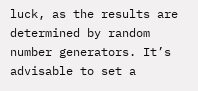luck, as the results are determined by random number generators. It’s advisable to set a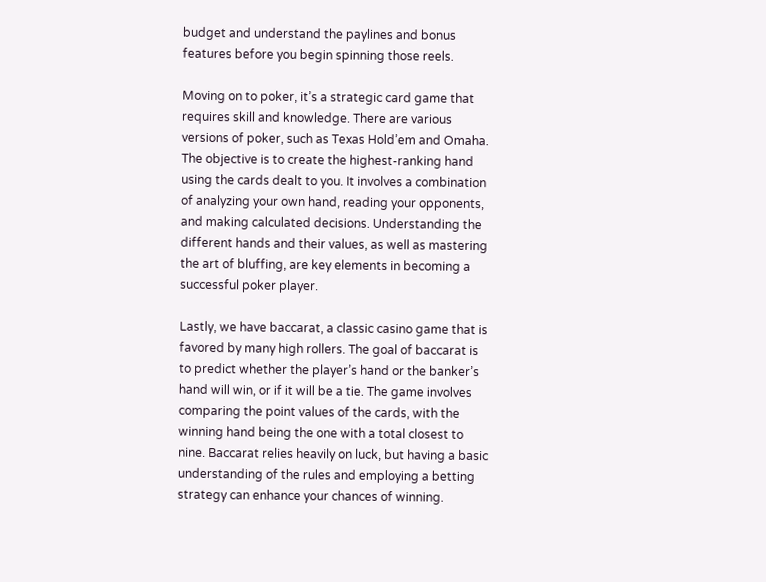budget and understand the paylines and bonus features before you begin spinning those reels.

Moving on to poker, it’s a strategic card game that requires skill and knowledge. There are various versions of poker, such as Texas Hold’em and Omaha. The objective is to create the highest-ranking hand using the cards dealt to you. It involves a combination of analyzing your own hand, reading your opponents, and making calculated decisions. Understanding the different hands and their values, as well as mastering the art of bluffing, are key elements in becoming a successful poker player.

Lastly, we have baccarat, a classic casino game that is favored by many high rollers. The goal of baccarat is to predict whether the player’s hand or the banker’s hand will win, or if it will be a tie. The game involves comparing the point values of the cards, with the winning hand being the one with a total closest to nine. Baccarat relies heavily on luck, but having a basic understanding of the rules and employing a betting strategy can enhance your chances of winning.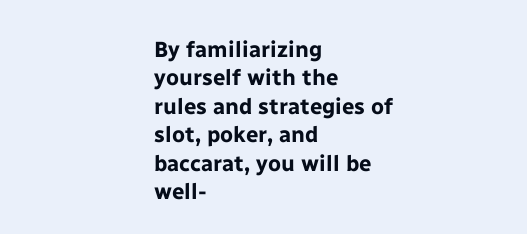By familiarizing yourself with the rules and strategies of slot, poker, and baccarat, you will be well-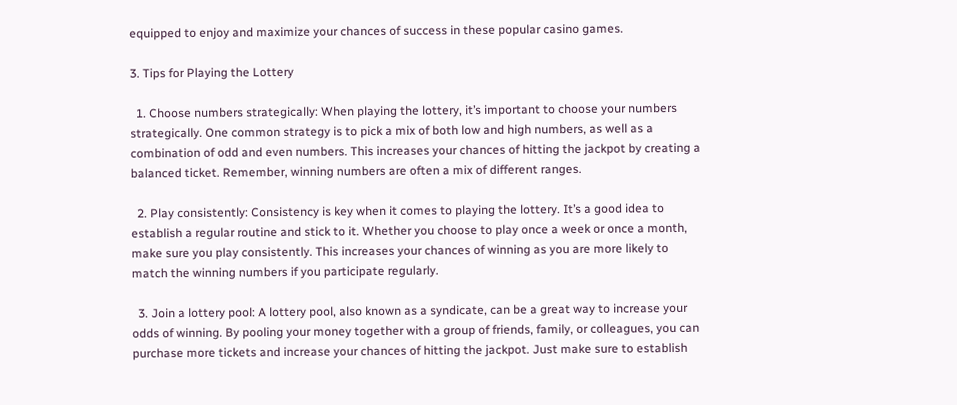equipped to enjoy and maximize your chances of success in these popular casino games.

3. Tips for Playing the Lottery

  1. Choose numbers strategically: When playing the lottery, it’s important to choose your numbers strategically. One common strategy is to pick a mix of both low and high numbers, as well as a combination of odd and even numbers. This increases your chances of hitting the jackpot by creating a balanced ticket. Remember, winning numbers are often a mix of different ranges.

  2. Play consistently: Consistency is key when it comes to playing the lottery. It’s a good idea to establish a regular routine and stick to it. Whether you choose to play once a week or once a month, make sure you play consistently. This increases your chances of winning as you are more likely to match the winning numbers if you participate regularly.

  3. Join a lottery pool: A lottery pool, also known as a syndicate, can be a great way to increase your odds of winning. By pooling your money together with a group of friends, family, or colleagues, you can purchase more tickets and increase your chances of hitting the jackpot. Just make sure to establish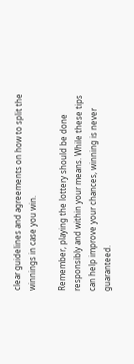clear guidelines and agreements on how to split the winnings in case you win.

Remember, playing the lottery should be done responsibly and within your means. While these tips can help improve your chances, winning is never guaranteed.